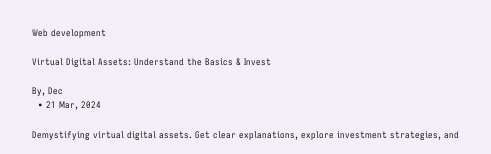Web development

Virtual Digital Assets: Understand the Basics & Invest

By, Dec
  • 21 Mar, 2024

Demystifying virtual digital assets. Get clear explanations, explore investment strategies, and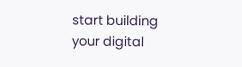start building your digital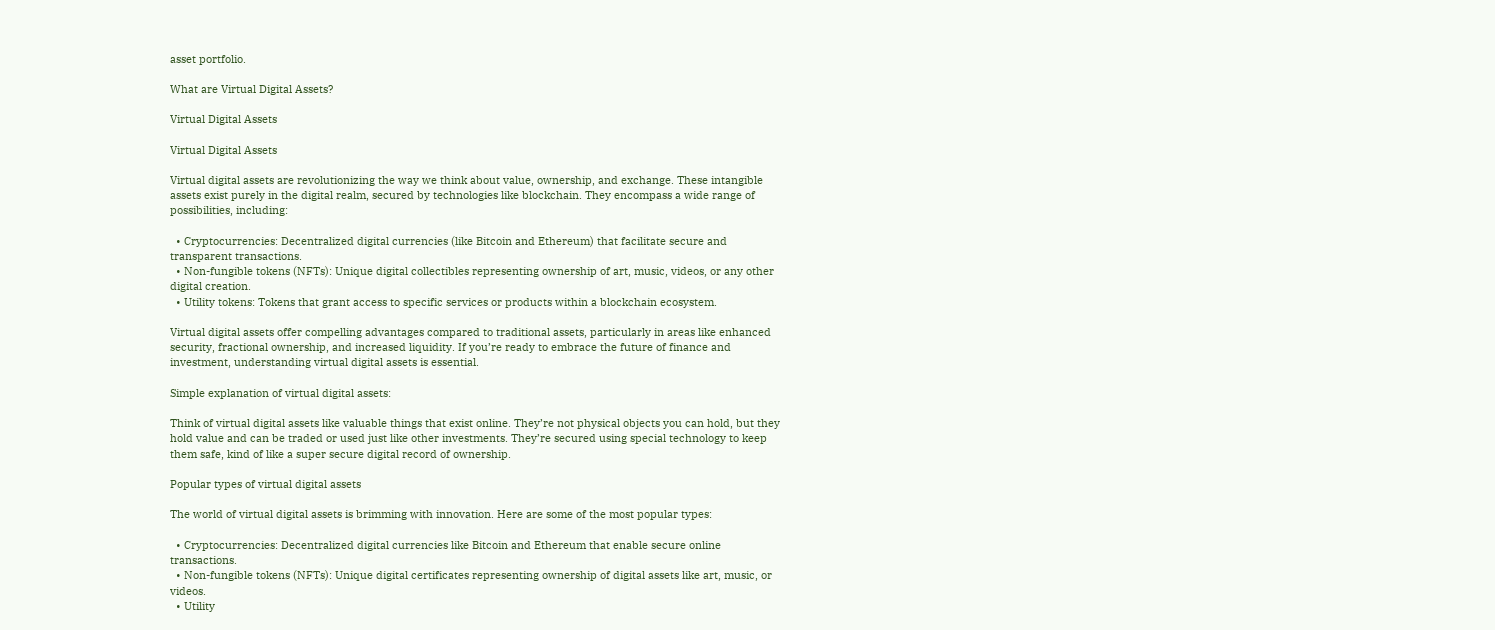asset portfolio.

What are Virtual Digital Assets?

Virtual Digital Assets

Virtual Digital Assets

Virtual digital assets are revolutionizing the way we think about value, ownership, and exchange. These intangible assets exist purely in the digital realm, secured by technologies like blockchain. They encompass a wide range of possibilities, including:

  • Cryptocurrencies: Decentralized digital currencies (like Bitcoin and Ethereum) that facilitate secure and transparent transactions.
  • Non-fungible tokens (NFTs): Unique digital collectibles representing ownership of art, music, videos, or any other digital creation.
  • Utility tokens: Tokens that grant access to specific services or products within a blockchain ecosystem.

Virtual digital assets offer compelling advantages compared to traditional assets, particularly in areas like enhanced security, fractional ownership, and increased liquidity. If you’re ready to embrace the future of finance and investment, understanding virtual digital assets is essential.

Simple explanation of virtual digital assets:

Think of virtual digital assets like valuable things that exist online. They’re not physical objects you can hold, but they hold value and can be traded or used just like other investments. They’re secured using special technology to keep them safe, kind of like a super secure digital record of ownership.

Popular types of virtual digital assets

The world of virtual digital assets is brimming with innovation. Here are some of the most popular types:

  • Cryptocurrencies: Decentralized digital currencies like Bitcoin and Ethereum that enable secure online transactions.
  • Non-fungible tokens (NFTs): Unique digital certificates representing ownership of digital assets like art, music, or videos.
  • Utility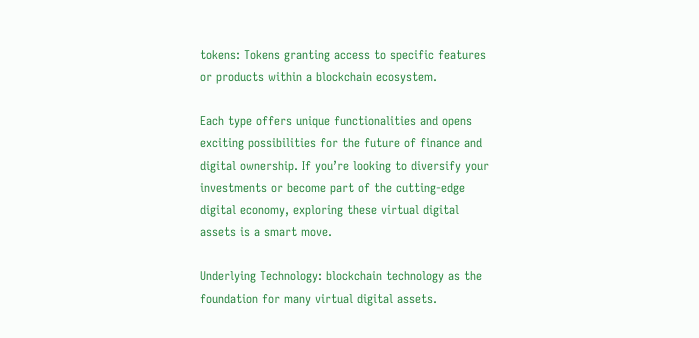tokens: Tokens granting access to specific features or products within a blockchain ecosystem.

Each type offers unique functionalities and opens exciting possibilities for the future of finance and digital ownership. If you’re looking to diversify your investments or become part of the cutting-edge digital economy, exploring these virtual digital assets is a smart move.

Underlying Technology: blockchain technology as the foundation for many virtual digital assets.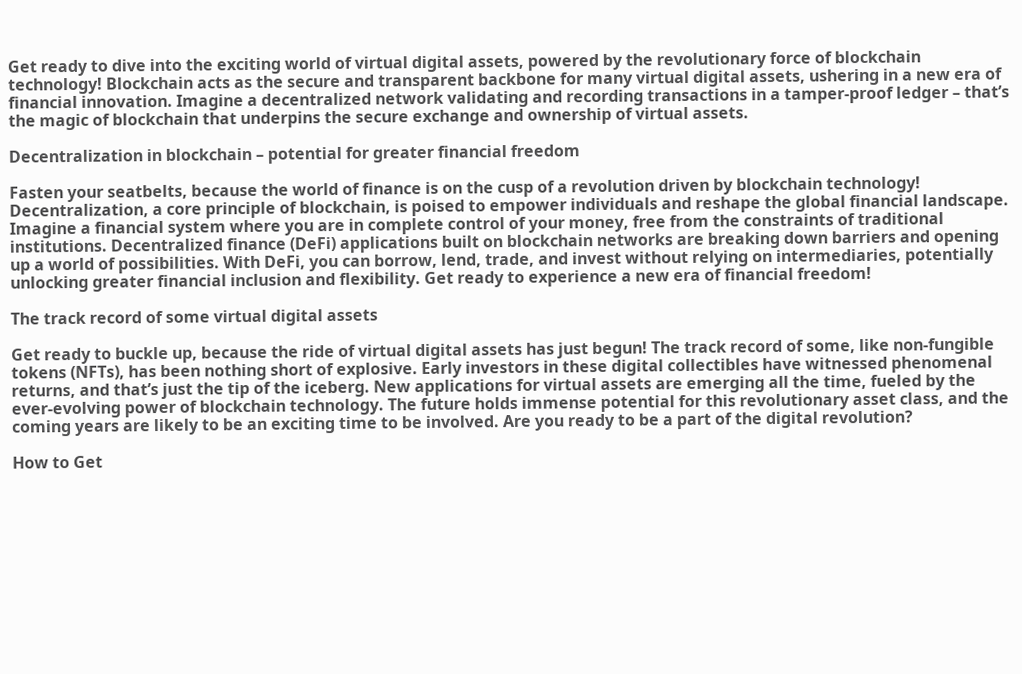Get ready to dive into the exciting world of virtual digital assets, powered by the revolutionary force of blockchain technology! Blockchain acts as the secure and transparent backbone for many virtual digital assets, ushering in a new era of financial innovation. Imagine a decentralized network validating and recording transactions in a tamper-proof ledger – that’s the magic of blockchain that underpins the secure exchange and ownership of virtual assets.

Decentralization in blockchain – potential for greater financial freedom

Fasten your seatbelts, because the world of finance is on the cusp of a revolution driven by blockchain technology! Decentralization, a core principle of blockchain, is poised to empower individuals and reshape the global financial landscape. Imagine a financial system where you are in complete control of your money, free from the constraints of traditional institutions. Decentralized finance (DeFi) applications built on blockchain networks are breaking down barriers and opening up a world of possibilities. With DeFi, you can borrow, lend, trade, and invest without relying on intermediaries, potentially unlocking greater financial inclusion and flexibility. Get ready to experience a new era of financial freedom!

The track record of some virtual digital assets

Get ready to buckle up, because the ride of virtual digital assets has just begun! The track record of some, like non-fungible tokens (NFTs), has been nothing short of explosive. Early investors in these digital collectibles have witnessed phenomenal returns, and that’s just the tip of the iceberg. New applications for virtual assets are emerging all the time, fueled by the ever-evolving power of blockchain technology. The future holds immense potential for this revolutionary asset class, and the coming years are likely to be an exciting time to be involved. Are you ready to be a part of the digital revolution?

How to Get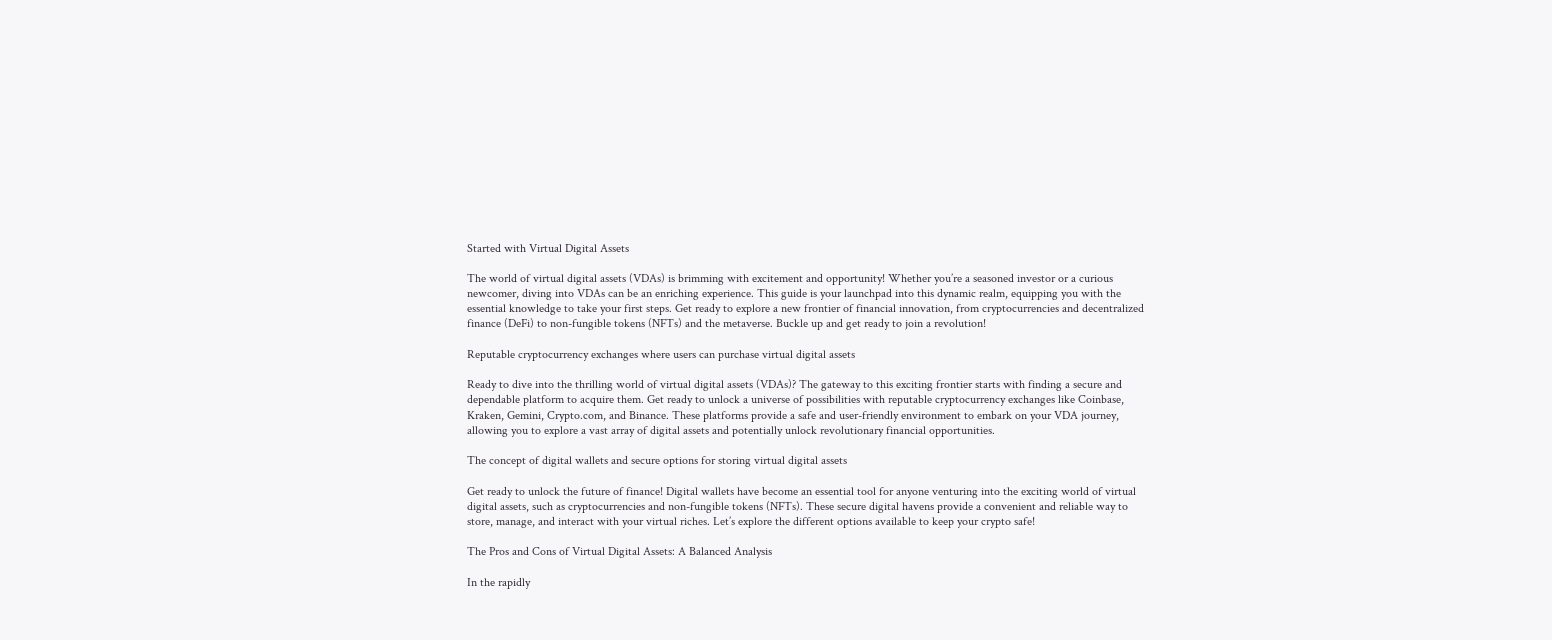Started with Virtual Digital Assets

The world of virtual digital assets (VDAs) is brimming with excitement and opportunity! Whether you’re a seasoned investor or a curious newcomer, diving into VDAs can be an enriching experience. This guide is your launchpad into this dynamic realm, equipping you with the essential knowledge to take your first steps. Get ready to explore a new frontier of financial innovation, from cryptocurrencies and decentralized finance (DeFi) to non-fungible tokens (NFTs) and the metaverse. Buckle up and get ready to join a revolution!

Reputable cryptocurrency exchanges where users can purchase virtual digital assets

Ready to dive into the thrilling world of virtual digital assets (VDAs)? The gateway to this exciting frontier starts with finding a secure and dependable platform to acquire them. Get ready to unlock a universe of possibilities with reputable cryptocurrency exchanges like Coinbase, Kraken, Gemini, Crypto.com, and Binance. These platforms provide a safe and user-friendly environment to embark on your VDA journey, allowing you to explore a vast array of digital assets and potentially unlock revolutionary financial opportunities.

The concept of digital wallets and secure options for storing virtual digital assets

Get ready to unlock the future of finance! Digital wallets have become an essential tool for anyone venturing into the exciting world of virtual digital assets, such as cryptocurrencies and non-fungible tokens (NFTs). These secure digital havens provide a convenient and reliable way to store, manage, and interact with your virtual riches. Let’s explore the different options available to keep your crypto safe!

The Pros and Cons of Virtual Digital Assets: A Balanced Analysis

In the rapidly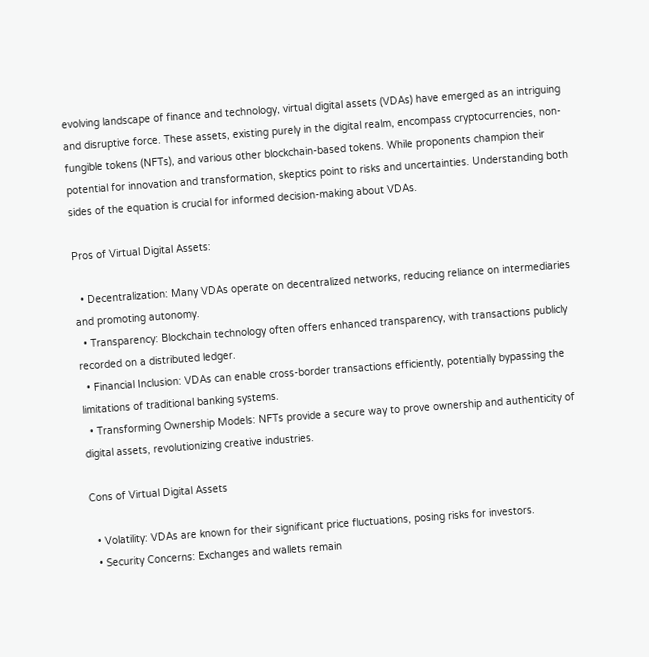evolving landscape of finance and technology, virtual digital assets (VDAs) have emerged as an intriguing and disruptive force. These assets, existing purely in the digital realm, encompass cryptocurrencies, non-fungible tokens (NFTs), and various other blockchain-based tokens. While proponents champion their potential for innovation and transformation, skeptics point to risks and uncertainties. Understanding both sides of the equation is crucial for informed decision-making about VDAs.

Pros of Virtual Digital Assets:

  • Decentralization: Many VDAs operate on decentralized networks, reducing reliance on intermediaries and promoting autonomy.
  • Transparency: Blockchain technology often offers enhanced transparency, with transactions publicly recorded on a distributed ledger.
  • Financial Inclusion: VDAs can enable cross-border transactions efficiently, potentially bypassing the limitations of traditional banking systems.
  • Transforming Ownership Models: NFTs provide a secure way to prove ownership and authenticity of digital assets, revolutionizing creative industries.

Cons of Virtual Digital Assets

  • Volatility: VDAs are known for their significant price fluctuations, posing risks for investors.
  • Security Concerns: Exchanges and wallets remain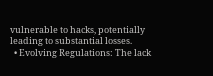vulnerable to hacks, potentially leading to substantial losses.
  • Evolving Regulations: The lack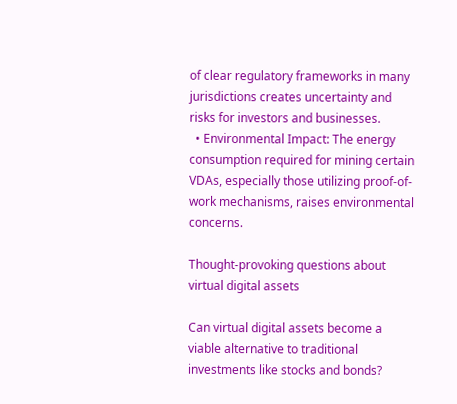of clear regulatory frameworks in many jurisdictions creates uncertainty and risks for investors and businesses.
  • Environmental Impact: The energy consumption required for mining certain VDAs, especially those utilizing proof-of-work mechanisms, raises environmental concerns.

Thought-provoking questions about virtual digital assets

Can virtual digital assets become a viable alternative to traditional investments like stocks and bonds?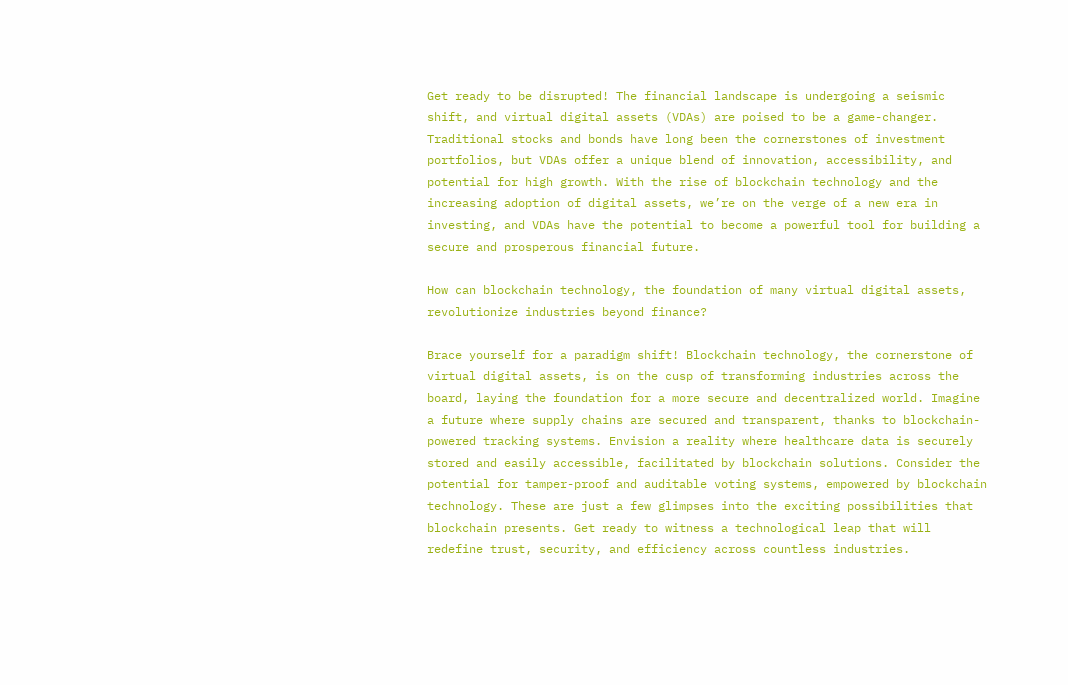Get ready to be disrupted! The financial landscape is undergoing a seismic shift, and virtual digital assets (VDAs) are poised to be a game-changer. Traditional stocks and bonds have long been the cornerstones of investment portfolios, but VDAs offer a unique blend of innovation, accessibility, and potential for high growth. With the rise of blockchain technology and the increasing adoption of digital assets, we’re on the verge of a new era in investing, and VDAs have the potential to become a powerful tool for building a secure and prosperous financial future.

How can blockchain technology, the foundation of many virtual digital assets, revolutionize industries beyond finance?

Brace yourself for a paradigm shift! Blockchain technology, the cornerstone of virtual digital assets, is on the cusp of transforming industries across the board, laying the foundation for a more secure and decentralized world. Imagine a future where supply chains are secured and transparent, thanks to blockchain-powered tracking systems. Envision a reality where healthcare data is securely stored and easily accessible, facilitated by blockchain solutions. Consider the potential for tamper-proof and auditable voting systems, empowered by blockchain technology. These are just a few glimpses into the exciting possibilities that blockchain presents. Get ready to witness a technological leap that will redefine trust, security, and efficiency across countless industries.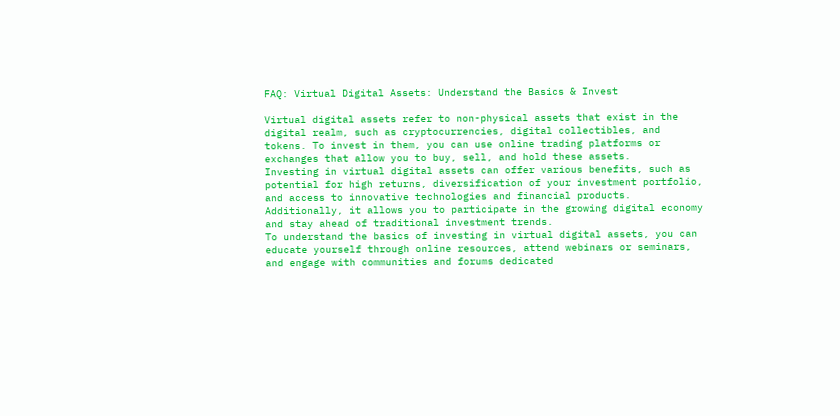FAQ: Virtual Digital Assets: Understand the Basics & Invest

Virtual digital assets refer to non-physical assets that exist in the digital realm, such as cryptocurrencies, digital collectibles, and tokens. To invest in them, you can use online trading platforms or exchanges that allow you to buy, sell, and hold these assets.
Investing in virtual digital assets can offer various benefits, such as potential for high returns, diversification of your investment portfolio, and access to innovative technologies and financial products. Additionally, it allows you to participate in the growing digital economy and stay ahead of traditional investment trends.
To understand the basics of investing in virtual digital assets, you can educate yourself through online resources, attend webinars or seminars, and engage with communities and forums dedicated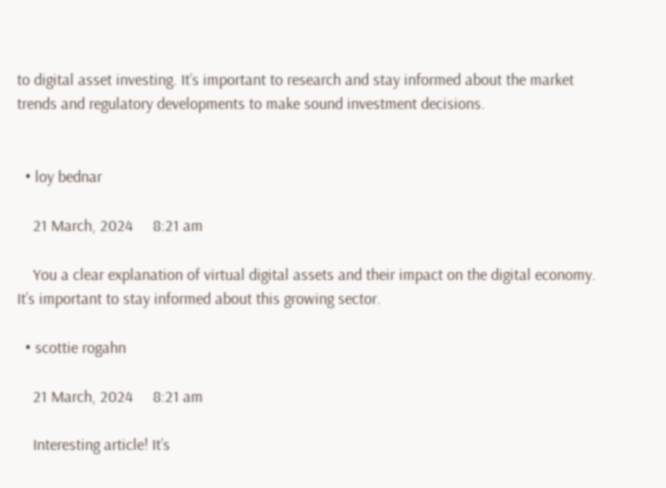to digital asset investing. It’s important to research and stay informed about the market trends and regulatory developments to make sound investment decisions.


  • loy bednar

    21 March, 2024     8:21 am

    You a clear explanation of virtual digital assets and their impact on the digital economy. It’s important to stay informed about this growing sector.

  • scottie rogahn

    21 March, 2024     8:21 am

    Interesting article! It’s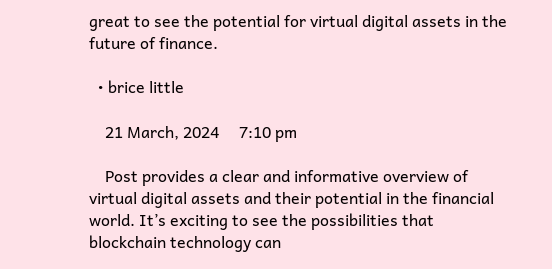great to see the potential for virtual digital assets in the future of finance.

  • brice little

    21 March, 2024     7:10 pm

    Post provides a clear and informative overview of virtual digital assets and their potential in the financial world. It’s exciting to see the possibilities that blockchain technology can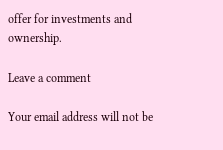offer for investments and ownership.

Leave a comment

Your email address will not be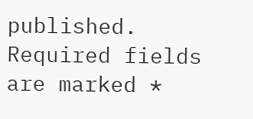published. Required fields are marked *